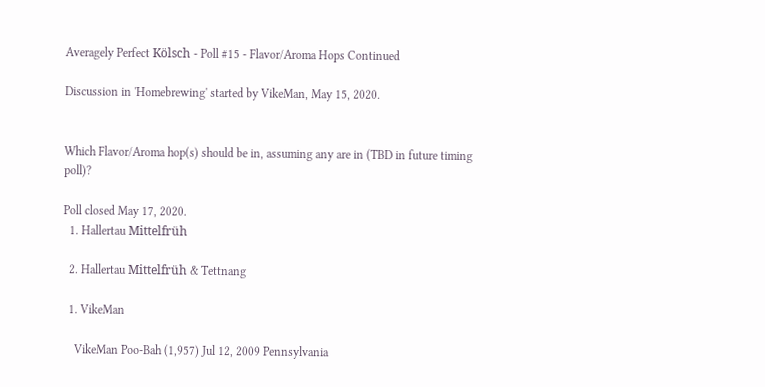Averagely Perfect Kölsch - Poll #15 - Flavor/Aroma Hops Continued

Discussion in 'Homebrewing' started by VikeMan, May 15, 2020.


Which Flavor/Aroma hop(s) should be in, assuming any are in (TBD in future timing poll)?

Poll closed May 17, 2020.
  1. Hallertau Mittelfrüh

  2. Hallertau Mittelfrüh & Tettnang

  1. VikeMan

    VikeMan Poo-Bah (1,957) Jul 12, 2009 Pennsylvania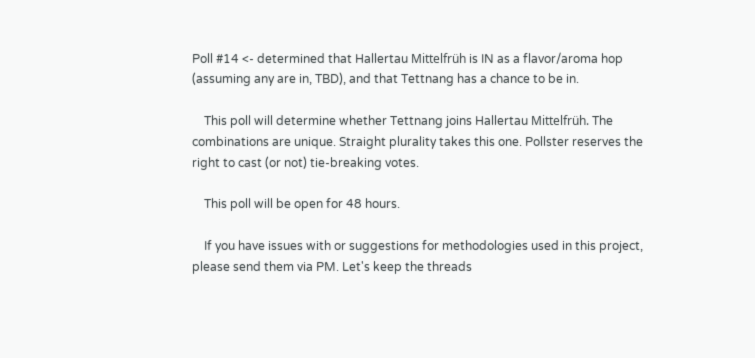Poll #14 <- determined that Hallertau Mittelfrüh is IN as a flavor/aroma hop (assuming any are in, TBD), and that Tettnang has a chance to be in.

    This poll will determine whether Tettnang joins Hallertau Mittelfrüh. The combinations are unique. Straight plurality takes this one. Pollster reserves the right to cast (or not) tie-breaking votes.

    This poll will be open for 48 hours.

    If you have issues with or suggestions for methodologies used in this project, please send them via PM. Let's keep the threads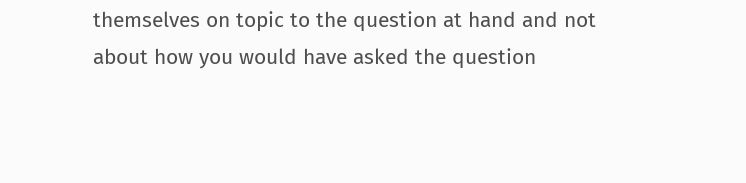themselves on topic to the question at hand and not about how you would have asked the question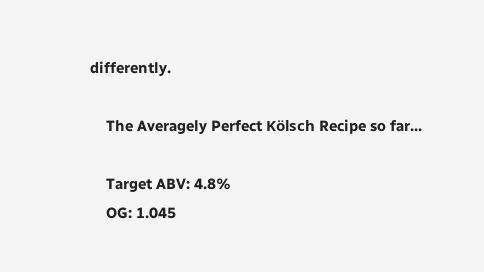differently.

    The Averagely Perfect Kölsch Recipe so far...

    Target ABV: 4.8%
    OG: 1.045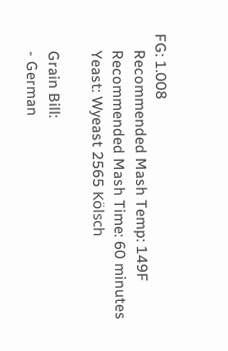FG: 1.008
    Recommended Mash Temp: 149F
    Recommended Mash Time: 60 minutes
    Yeast: Wyeast 2565 Kölsch

    Grain Bill:
    - German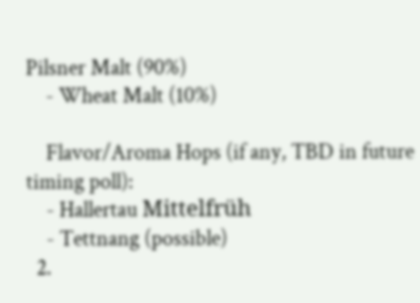Pilsner Malt (90%)
    - Wheat Malt (10%)

    Flavor/Aroma Hops (if any, TBD in future timing poll):
    - Hallertau Mittelfrüh
    - Tettnang (possible)
  2.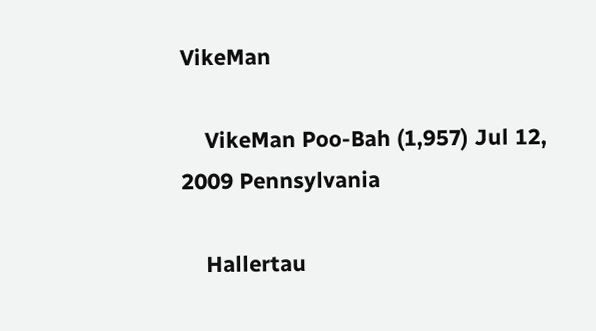VikeMan

    VikeMan Poo-Bah (1,957) Jul 12, 2009 Pennsylvania

    Hallertau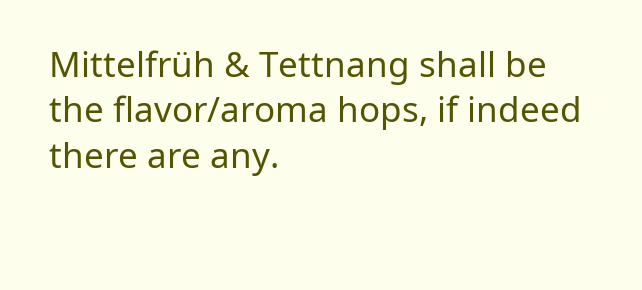Mittelfrüh & Tettnang shall be the flavor/aroma hops, if indeed there are any.